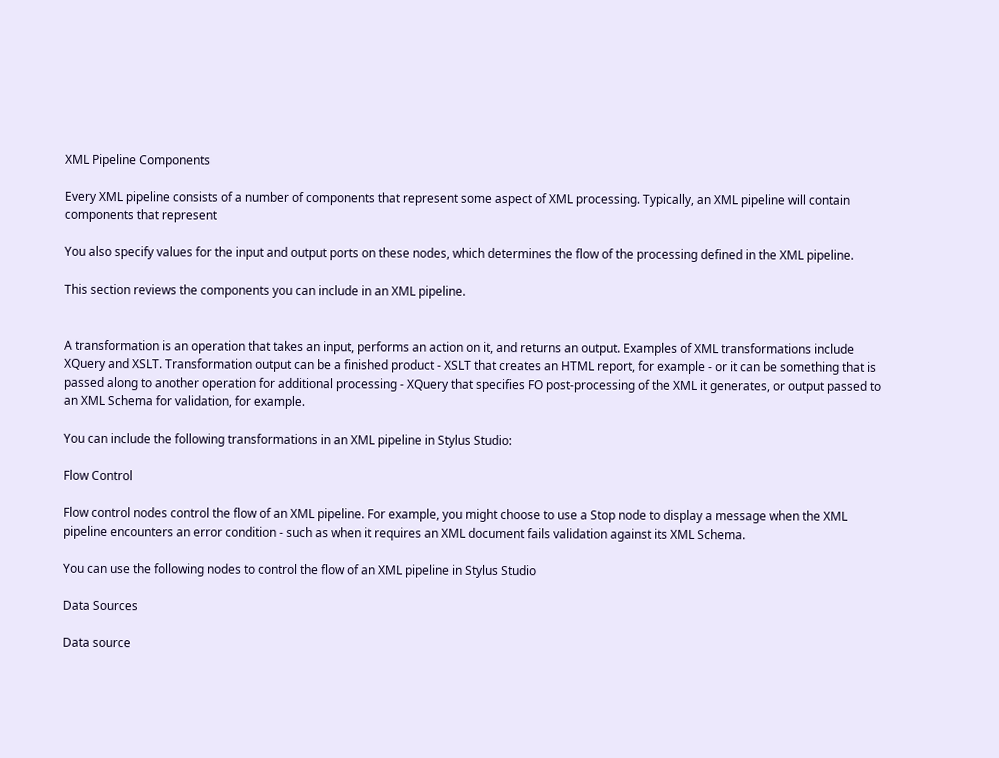XML Pipeline Components

Every XML pipeline consists of a number of components that represent some aspect of XML processing. Typically, an XML pipeline will contain components that represent

You also specify values for the input and output ports on these nodes, which determines the flow of the processing defined in the XML pipeline.

This section reviews the components you can include in an XML pipeline.


A transformation is an operation that takes an input, performs an action on it, and returns an output. Examples of XML transformations include XQuery and XSLT. Transformation output can be a finished product - XSLT that creates an HTML report, for example - or it can be something that is passed along to another operation for additional processing - XQuery that specifies FO post-processing of the XML it generates, or output passed to an XML Schema for validation, for example.

You can include the following transformations in an XML pipeline in Stylus Studio:

Flow Control

Flow control nodes control the flow of an XML pipeline. For example, you might choose to use a Stop node to display a message when the XML pipeline encounters an error condition - such as when it requires an XML document fails validation against its XML Schema.

You can use the following nodes to control the flow of an XML pipeline in Stylus Studio

Data Sources

Data source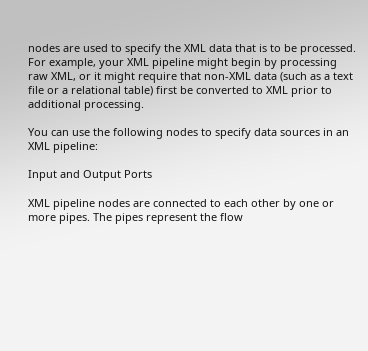nodes are used to specify the XML data that is to be processed. For example, your XML pipeline might begin by processing raw XML, or it might require that non-XML data (such as a text file or a relational table) first be converted to XML prior to additional processing.

You can use the following nodes to specify data sources in an XML pipeline:

Input and Output Ports

XML pipeline nodes are connected to each other by one or more pipes. The pipes represent the flow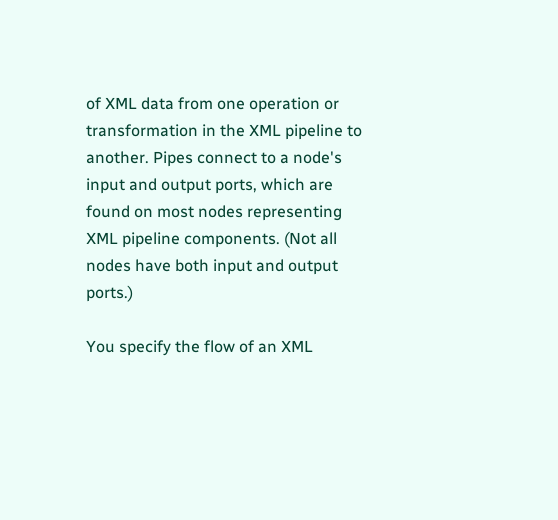of XML data from one operation or transformation in the XML pipeline to another. Pipes connect to a node's input and output ports, which are found on most nodes representing XML pipeline components. (Not all nodes have both input and output ports.)

You specify the flow of an XML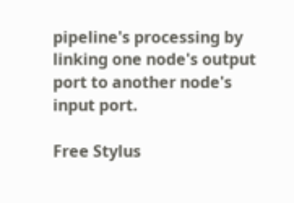pipeline's processing by linking one node's output port to another node's input port.

Free Stylus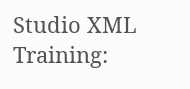Studio XML Training: